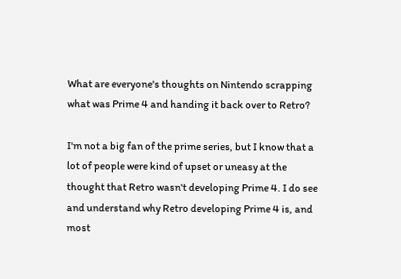What are everyone's thoughts on Nintendo scrapping what was Prime 4 and handing it back over to Retro?

I'm not a big fan of the prime series, but I know that a lot of people were kind of upset or uneasy at the thought that Retro wasn't developing Prime 4. I do see and understand why Retro developing Prime 4 is, and most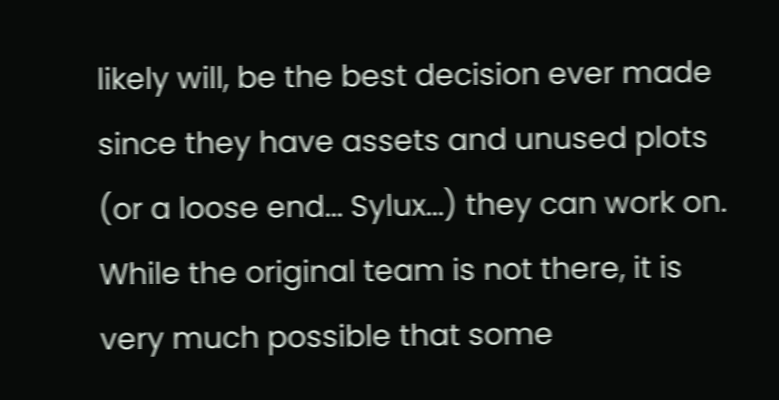likely will, be the best decision ever made since they have assets and unused plots (or a loose end... Sylux...) they can work on. While the original team is not there, it is very much possible that some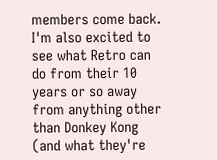members come back. I'm also excited to see what Retro can do from their 10 years or so away from anything other than Donkey Kong (and what they're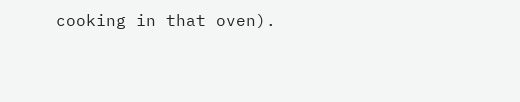cooking in that oven).